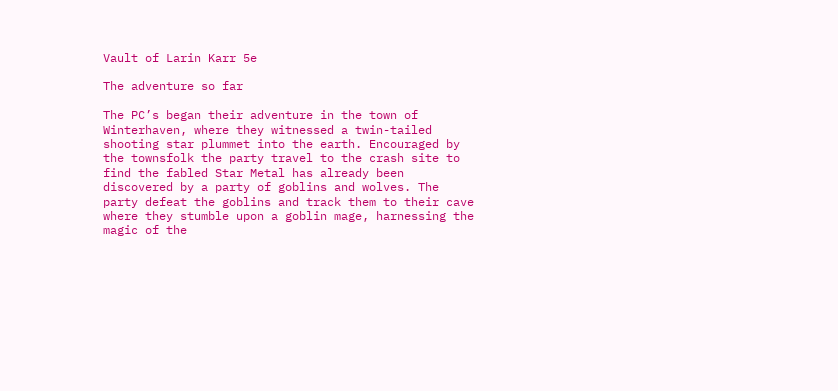Vault of Larin Karr 5e

The adventure so far

The PC’s began their adventure in the town of Winterhaven, where they witnessed a twin-tailed shooting star plummet into the earth. Encouraged by the townsfolk the party travel to the crash site to find the fabled Star Metal has already been discovered by a party of goblins and wolves. The party defeat the goblins and track them to their cave where they stumble upon a goblin mage, harnessing the magic of the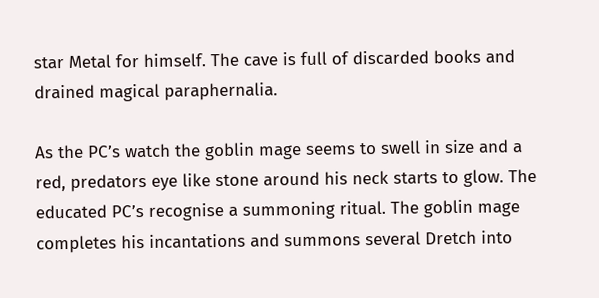star Metal for himself. The cave is full of discarded books and drained magical paraphernalia.

As the PC’s watch the goblin mage seems to swell in size and a red, predators eye like stone around his neck starts to glow. The educated PC’s recognise a summoning ritual. The goblin mage completes his incantations and summons several Dretch into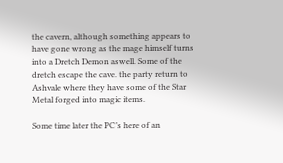the cavern, although something appears to have gone wrong as the mage himself turns into a Dretch Demon aswell. Some of the dretch escape the cave. the party return to Ashvale where they have some of the Star Metal forged into magic items.

Some time later the PC’s here of an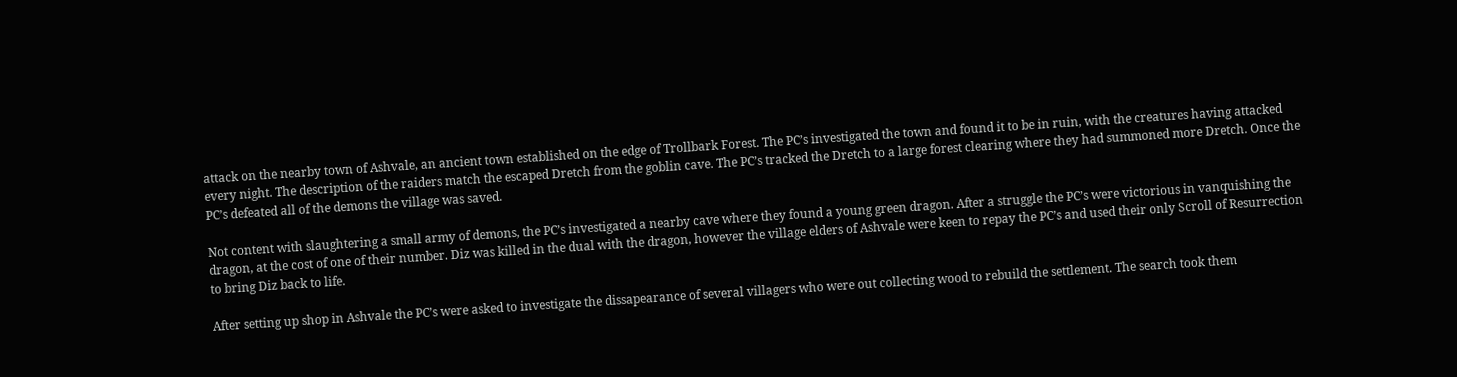attack on the nearby town of Ashvale, an ancient town established on the edge of Trollbark Forest. The PC’s investigated the town and found it to be in ruin, with the creatures having attacked every night. The description of the raiders match the escaped Dretch from the goblin cave. The PC’s tracked the Dretch to a large forest clearing where they had summoned more Dretch. Once the PC’s defeated all of the demons the village was saved.

Not content with slaughtering a small army of demons, the PC’s investigated a nearby cave where they found a young green dragon. After a struggle the PC’s were victorious in vanquishing the dragon, at the cost of one of their number. Diz was killed in the dual with the dragon, however the village elders of Ashvale were keen to repay the PC’s and used their only Scroll of Resurrection to bring Diz back to life.

After setting up shop in Ashvale the PC’s were asked to investigate the dissapearance of several villagers who were out collecting wood to rebuild the settlement. The search took them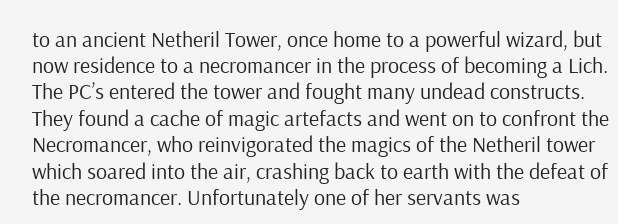to an ancient Netheril Tower, once home to a powerful wizard, but now residence to a necromancer in the process of becoming a Lich. The PC’s entered the tower and fought many undead constructs. They found a cache of magic artefacts and went on to confront the Necromancer, who reinvigorated the magics of the Netheril tower which soared into the air, crashing back to earth with the defeat of the necromancer. Unfortunately one of her servants was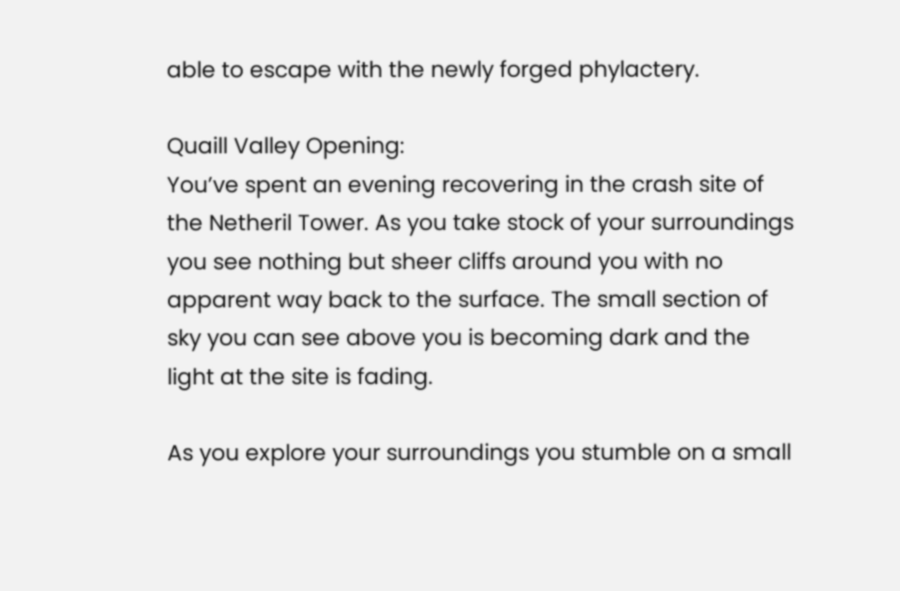able to escape with the newly forged phylactery.

Quaill Valley Opening:
You’ve spent an evening recovering in the crash site of the Netheril Tower. As you take stock of your surroundings you see nothing but sheer cliffs around you with no apparent way back to the surface. The small section of sky you can see above you is becoming dark and the light at the site is fading.

As you explore your surroundings you stumble on a small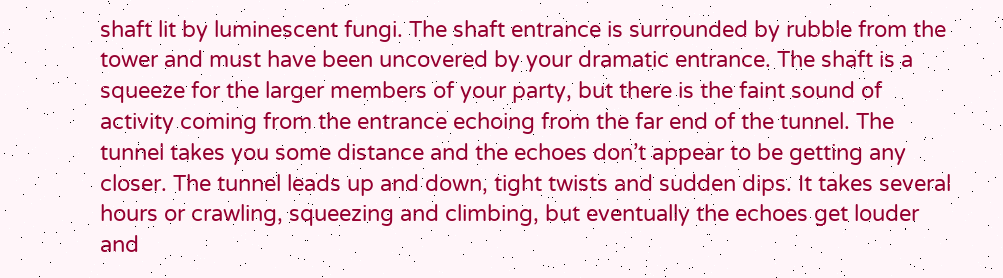shaft lit by luminescent fungi. The shaft entrance is surrounded by rubble from the tower and must have been uncovered by your dramatic entrance. The shaft is a squeeze for the larger members of your party, but there is the faint sound of activity coming from the entrance echoing from the far end of the tunnel. The tunnel takes you some distance and the echoes don’t appear to be getting any closer. The tunnel leads up and down, tight twists and sudden dips. It takes several hours or crawling, squeezing and climbing, but eventually the echoes get louder and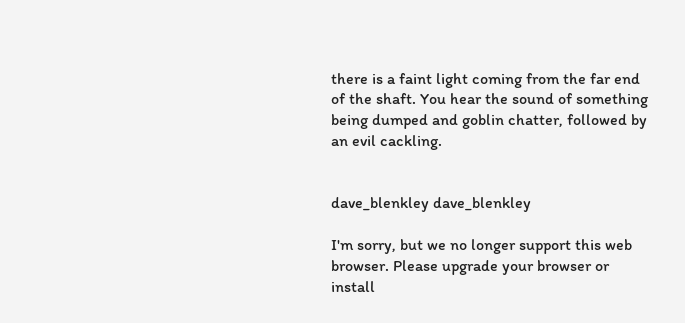there is a faint light coming from the far end of the shaft. You hear the sound of something being dumped and goblin chatter, followed by an evil cackling.


dave_blenkley dave_blenkley

I'm sorry, but we no longer support this web browser. Please upgrade your browser or install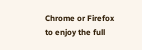Chrome or Firefox to enjoy the full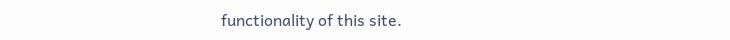functionality of this site.